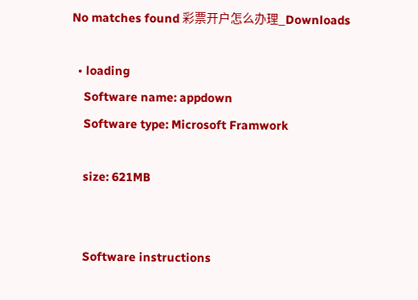No matches found 彩票开户怎么办理_Downloads

  • loading
    Software name: appdown
    Software type: Microsoft Framwork

    size: 621MB


    Software instructions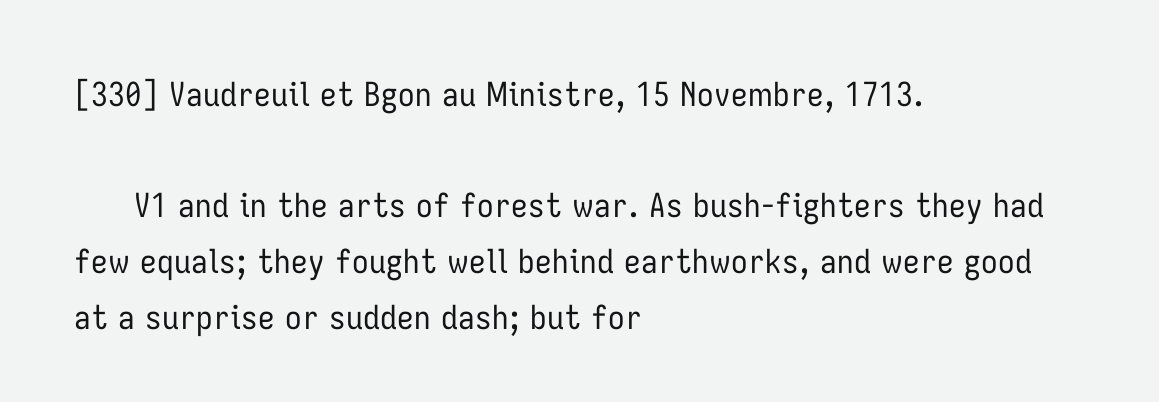[330] Vaudreuil et Bgon au Ministre, 15 Novembre, 1713.

      V1 and in the arts of forest war. As bush-fighters they had few equals; they fought well behind earthworks, and were good at a surprise or sudden dash; but for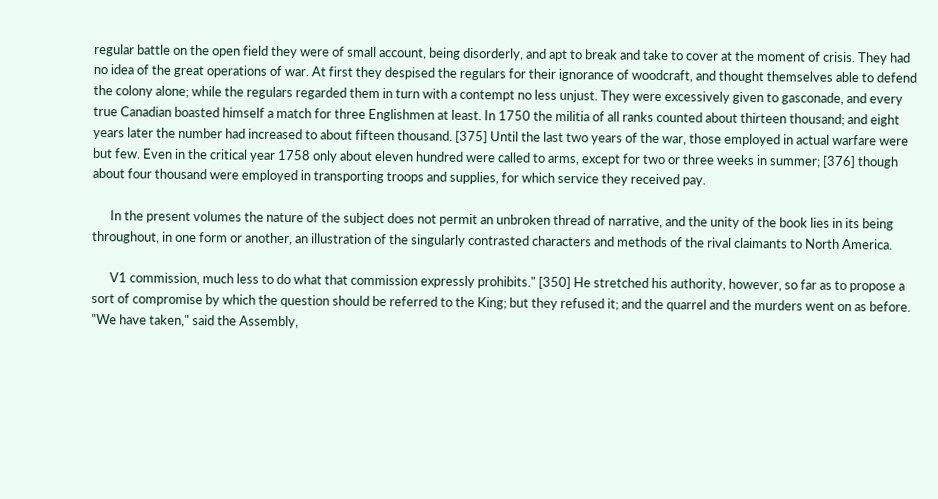regular battle on the open field they were of small account, being disorderly, and apt to break and take to cover at the moment of crisis. They had no idea of the great operations of war. At first they despised the regulars for their ignorance of woodcraft, and thought themselves able to defend the colony alone; while the regulars regarded them in turn with a contempt no less unjust. They were excessively given to gasconade, and every true Canadian boasted himself a match for three Englishmen at least. In 1750 the militia of all ranks counted about thirteen thousand; and eight years later the number had increased to about fifteen thousand. [375] Until the last two years of the war, those employed in actual warfare were but few. Even in the critical year 1758 only about eleven hundred were called to arms, except for two or three weeks in summer; [376] though about four thousand were employed in transporting troops and supplies, for which service they received pay.

      In the present volumes the nature of the subject does not permit an unbroken thread of narrative, and the unity of the book lies in its being throughout, in one form or another, an illustration of the singularly contrasted characters and methods of the rival claimants to North America.

      V1 commission, much less to do what that commission expressly prohibits." [350] He stretched his authority, however, so far as to propose a sort of compromise by which the question should be referred to the King; but they refused it; and the quarrel and the murders went on as before. "We have taken," said the Assembly,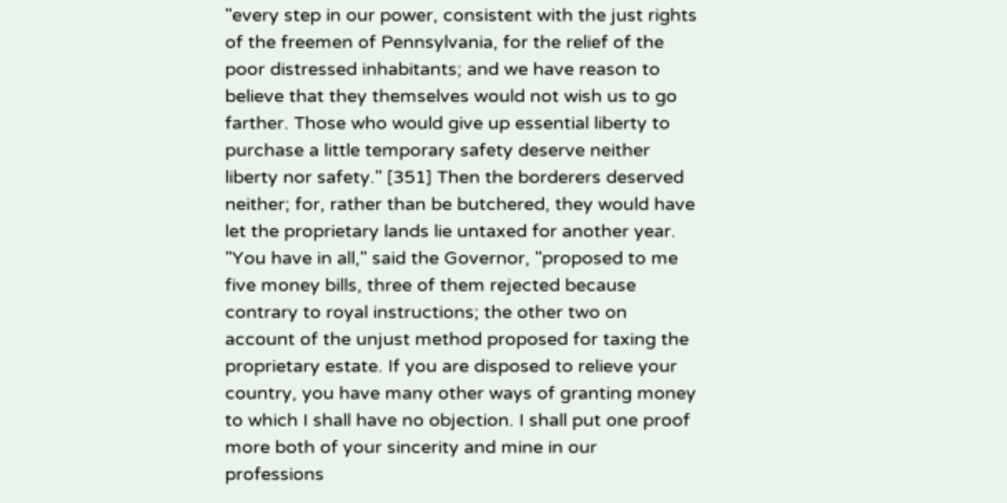"every step in our power, consistent with the just rights of the freemen of Pennsylvania, for the relief of the poor distressed inhabitants; and we have reason to believe that they themselves would not wish us to go farther. Those who would give up essential liberty to purchase a little temporary safety deserve neither liberty nor safety." [351] Then the borderers deserved neither; for, rather than be butchered, they would have let the proprietary lands lie untaxed for another year. "You have in all," said the Governor, "proposed to me five money bills, three of them rejected because contrary to royal instructions; the other two on account of the unjust method proposed for taxing the proprietary estate. If you are disposed to relieve your country, you have many other ways of granting money to which I shall have no objection. I shall put one proof more both of your sincerity and mine in our professions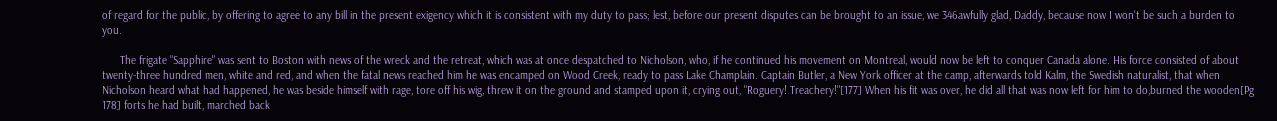of regard for the public, by offering to agree to any bill in the present exigency which it is consistent with my duty to pass; lest, before our present disputes can be brought to an issue, we 346awfully glad, Daddy, because now I won't be such a burden to you.

      The frigate "Sapphire" was sent to Boston with news of the wreck and the retreat, which was at once despatched to Nicholson, who, if he continued his movement on Montreal, would now be left to conquer Canada alone. His force consisted of about twenty-three hundred men, white and red, and when the fatal news reached him he was encamped on Wood Creek, ready to pass Lake Champlain. Captain Butler, a New York officer at the camp, afterwards told Kalm, the Swedish naturalist, that when Nicholson heard what had happened, he was beside himself with rage, tore off his wig, threw it on the ground and stamped upon it, crying out, "Roguery! Treachery!"[177] When his fit was over, he did all that was now left for him to do,burned the wooden[Pg 178] forts he had built, marched back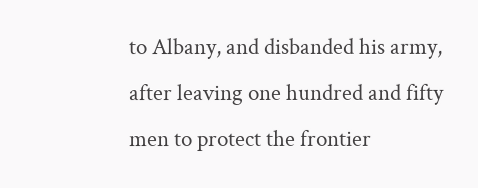to Albany, and disbanded his army, after leaving one hundred and fifty men to protect the frontier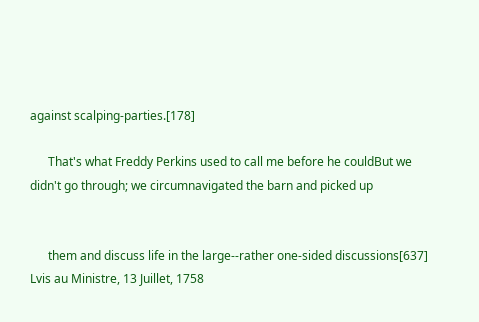against scalping-parties.[178]

      That's what Freddy Perkins used to call me before he couldBut we didn't go through; we circumnavigated the barn and picked up


      them and discuss life in the large--rather one-sided discussions[637] Lvis au Ministre, 13 Juillet, 1758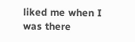liked me when I was there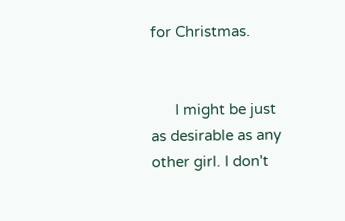for Christmas.


      I might be just as desirable as any other girl. I don't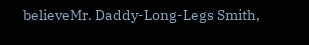believeMr. Daddy-Long-Legs Smith,